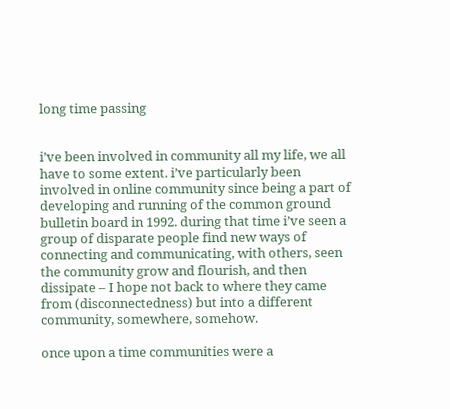long time passing


i’ve been involved in community all my life, we all have to some extent. i’ve particularly been involved in online community since being a part of developing and running of the common ground bulletin board in 1992. during that time i’ve seen a group of disparate people find new ways of connecting and communicating, with others, seen the community grow and flourish, and then dissipate – I hope not back to where they came from (disconnectedness) but into a different community, somewhere, somehow.

once upon a time communities were a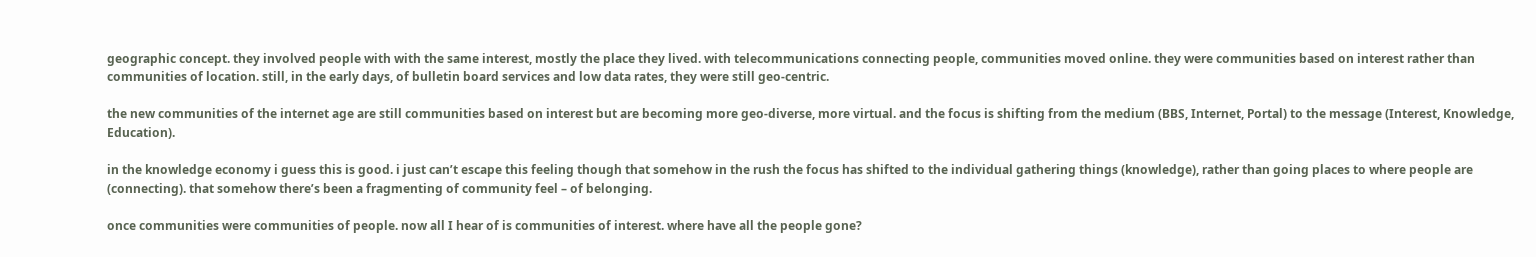geographic concept. they involved people with with the same interest, mostly the place they lived. with telecommunications connecting people, communities moved online. they were communities based on interest rather than communities of location. still, in the early days, of bulletin board services and low data rates, they were still geo-centric.

the new communities of the internet age are still communities based on interest but are becoming more geo-diverse, more virtual. and the focus is shifting from the medium (BBS, Internet, Portal) to the message (Interest, Knowledge, Education).

in the knowledge economy i guess this is good. i just can’t escape this feeling though that somehow in the rush the focus has shifted to the individual gathering things (knowledge), rather than going places to where people are (connecting). that somehow there’s been a fragmenting of community feel – of belonging.

once communities were communities of people. now all I hear of is communities of interest. where have all the people gone?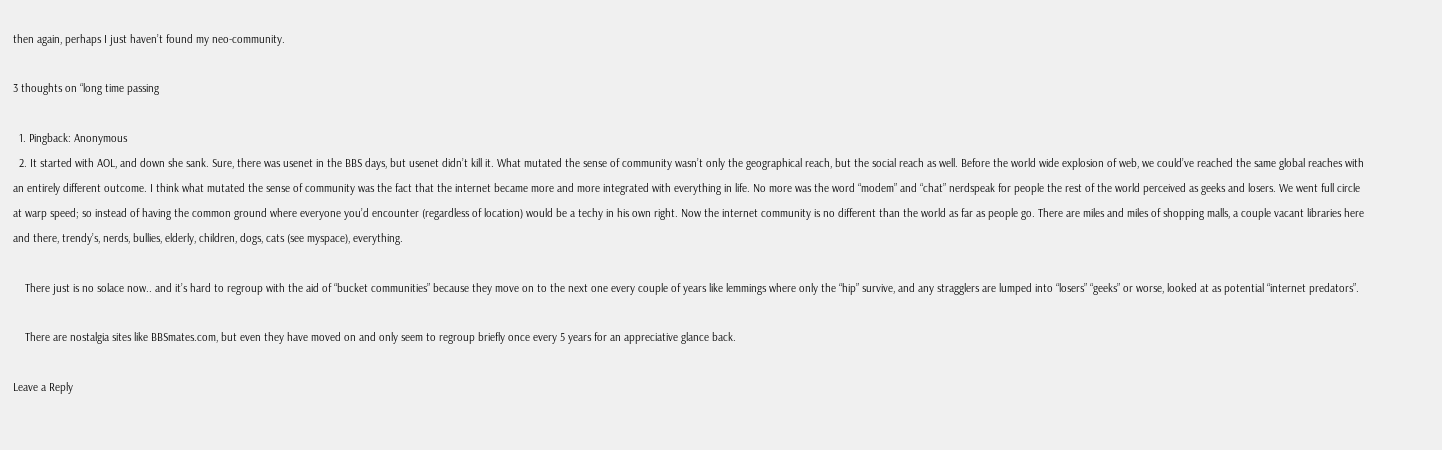then again, perhaps I just haven’t found my neo-community.

3 thoughts on “long time passing

  1. Pingback: Anonymous
  2. It started with AOL, and down she sank. Sure, there was usenet in the BBS days, but usenet didn’t kill it. What mutated the sense of community wasn’t only the geographical reach, but the social reach as well. Before the world wide explosion of web, we could’ve reached the same global reaches with an entirely different outcome. I think what mutated the sense of community was the fact that the internet became more and more integrated with everything in life. No more was the word “modem” and “chat” nerdspeak for people the rest of the world perceived as geeks and losers. We went full circle at warp speed; so instead of having the common ground where everyone you’d encounter (regardless of location) would be a techy in his own right. Now the internet community is no different than the world as far as people go. There are miles and miles of shopping malls, a couple vacant libraries here and there, trendy’s, nerds, bullies, elderly, children, dogs, cats (see myspace), everything.

    There just is no solace now.. and it’s hard to regroup with the aid of “bucket communities” because they move on to the next one every couple of years like lemmings where only the “hip” survive, and any stragglers are lumped into “losers” “geeks” or worse, looked at as potential “internet predators”.

    There are nostalgia sites like BBSmates.com, but even they have moved on and only seem to regroup briefly once every 5 years for an appreciative glance back.

Leave a Reply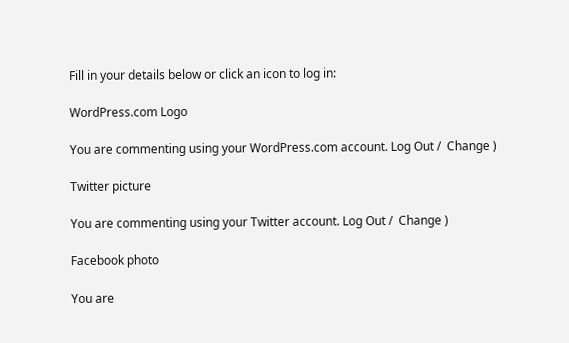Fill in your details below or click an icon to log in:

WordPress.com Logo

You are commenting using your WordPress.com account. Log Out /  Change )

Twitter picture

You are commenting using your Twitter account. Log Out /  Change )

Facebook photo

You are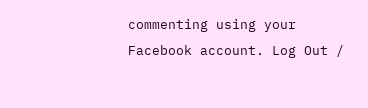commenting using your Facebook account. Log Out /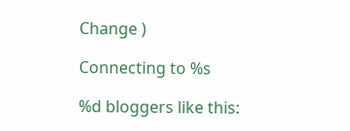Change )

Connecting to %s

%d bloggers like this: